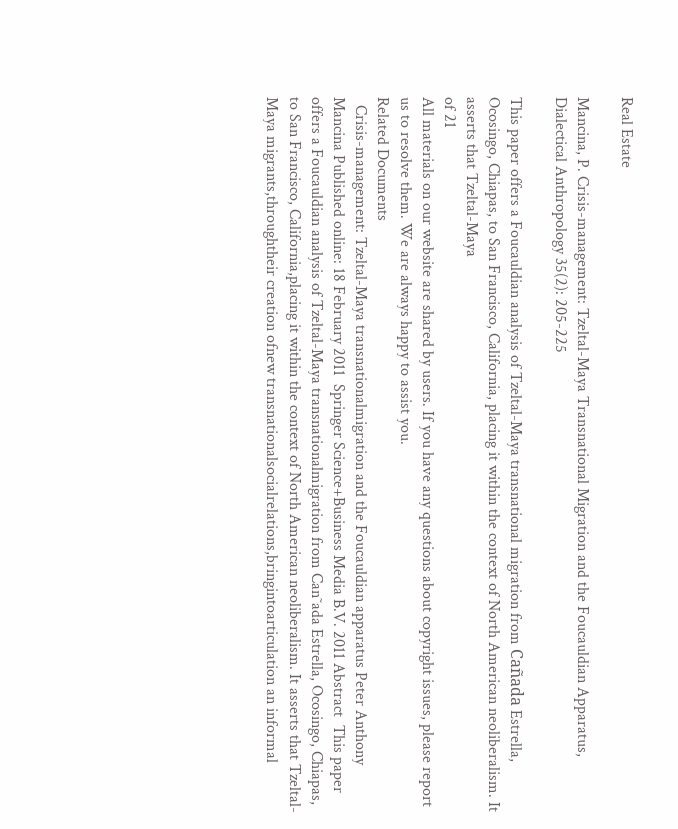Real Estate

Mancina, P. Crisis-management: Tzeltal-Maya Transnational Migration and the Foucauldian Apparatus, Dialectical Anthropology 35(2): 205-225

This paper offers a Foucauldian analysis of Tzeltal-Maya transnational migration from Cañada Estrella, Ocosingo, Chiapas, to San Francisco, California, placing it within the context of North American neoliberalism. It asserts that Tzeltal-Maya
of 21
All materials on our website are shared by users. If you have any questions about copyright issues, please report us to resolve them. We are always happy to assist you.
Related Documents
  Crisis-management: Tzeltal-Maya transnationalmigration and the Foucauldian apparatus Peter Anthony Mancina Published online: 18 February 2011  Springer Science+Business Media B.V. 2011 Abstract  This paper offers a Foucauldian analysis of Tzeltal-Maya transnationalmigration from Can˜ada Estrella, Ocosingo, Chiapas, to San Francisco, California,placing it within the context of North American neoliberalism. It asserts that Tzeltal-Maya migrants,throughtheir creation ofnew transnationalsocialrelations,bringintoarticulation an informal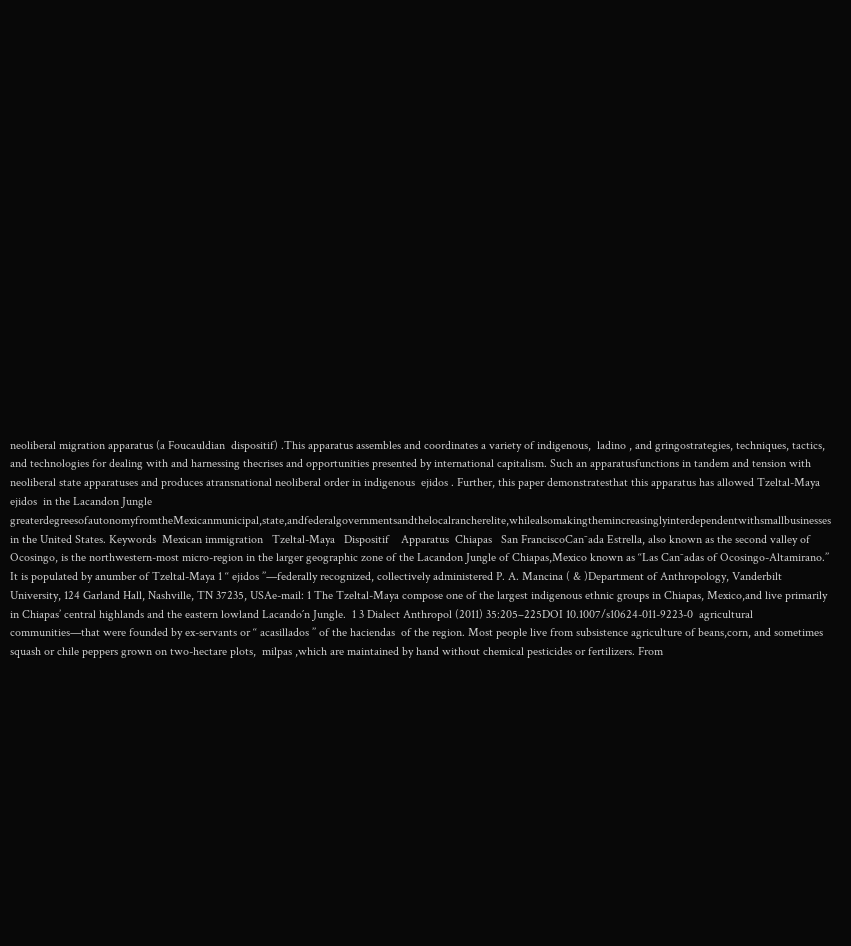neoliberal migration apparatus (a Foucauldian  dispositif) .This apparatus assembles and coordinates a variety of indigenous,  ladino , and gringostrategies, techniques, tactics, and technologies for dealing with and harnessing thecrises and opportunities presented by international capitalism. Such an apparatusfunctions in tandem and tension with neoliberal state apparatuses and produces atransnational neoliberal order in indigenous  ejidos . Further, this paper demonstratesthat this apparatus has allowed Tzeltal-Maya  ejidos  in the Lacandon Jungle greaterdegreesofautonomyfromtheMexicanmunicipal,state,andfederalgovernmentsandthelocalrancherelite,whilealsomakingthemincreasinglyinterdependentwithsmallbusinesses in the United States. Keywords  Mexican immigration   Tzeltal-Maya   Dispositif    Apparatus  Chiapas   San FranciscoCan˜ada Estrella, also known as the second valley of Ocosingo, is the northwestern-most micro-region in the larger geographic zone of the Lacandon Jungle of Chiapas,Mexico known as ‘‘Las Can˜adas of Ocosingo-Altamirano.’’ It is populated by anumber of Tzeltal-Maya 1 ‘‘ ejidos ’’—federally recognized, collectively administered P. A. Mancina ( & )Department of Anthropology, Vanderbilt University, 124 Garland Hall, Nashville, TN 37235, USAe-mail: 1 The Tzeltal-Maya compose one of the largest indigenous ethnic groups in Chiapas, Mexico,and live primarily in Chiapas’ central highlands and the eastern lowland Lacando´n Jungle.  1 3 Dialect Anthropol (2011) 35:205–225DOI 10.1007/s10624-011-9223-0  agricultural communities—that were founded by ex-servants or ‘‘ acasillados ’’ of the haciendas  of the region. Most people live from subsistence agriculture of beans,corn, and sometimes squash or chile peppers grown on two-hectare plots,  milpas ,which are maintained by hand without chemical pesticides or fertilizers. From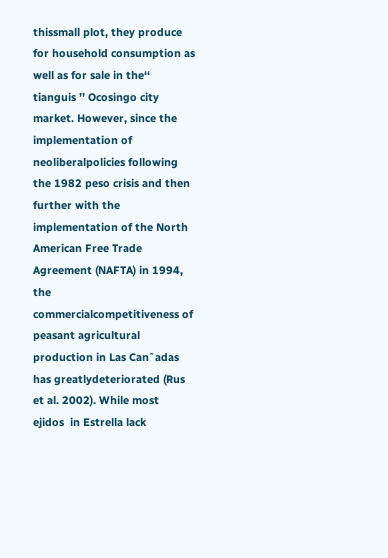thissmall plot, they produce for household consumption as well as for sale in the‘‘ tianguis ’’ Ocosingo city market. However, since the implementation of neoliberalpolicies following the 1982 peso crisis and then further with the implementation of the North American Free Trade Agreement (NAFTA) in 1994, the commercialcompetitiveness of peasant agricultural production in Las Can˜adas has greatlydeteriorated (Rus et al. 2002). While most  ejidos  in Estrella lack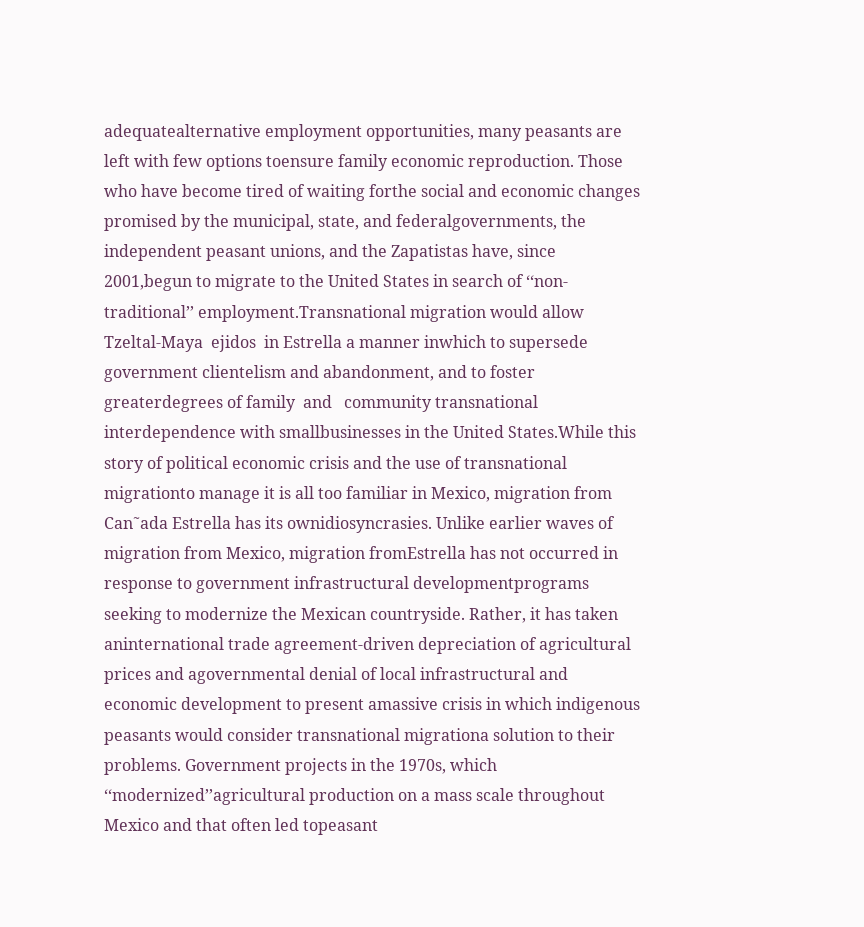adequatealternative employment opportunities, many peasants are left with few options toensure family economic reproduction. Those who have become tired of waiting forthe social and economic changes promised by the municipal, state, and federalgovernments, the independent peasant unions, and the Zapatistas have, since 2001,begun to migrate to the United States in search of ‘‘non-traditional’’ employment.Transnational migration would allow Tzeltal-Maya  ejidos  in Estrella a manner inwhich to supersede government clientelism and abandonment, and to foster greaterdegrees of family  and   community transnational interdependence with smallbusinesses in the United States.While this story of political economic crisis and the use of transnational migrationto manage it is all too familiar in Mexico, migration from Can˜ada Estrella has its ownidiosyncrasies. Unlike earlier waves of migration from Mexico, migration fromEstrella has not occurred in response to government infrastructural developmentprograms seeking to modernize the Mexican countryside. Rather, it has taken aninternational trade agreement-driven depreciation of agricultural prices and agovernmental denial of local infrastructural and economic development to present amassive crisis in which indigenous peasants would consider transnational migrationa solution to their problems. Government projects in the 1970s, which ‘‘modernized’’agricultural production on a mass scale throughout Mexico and that often led topeasant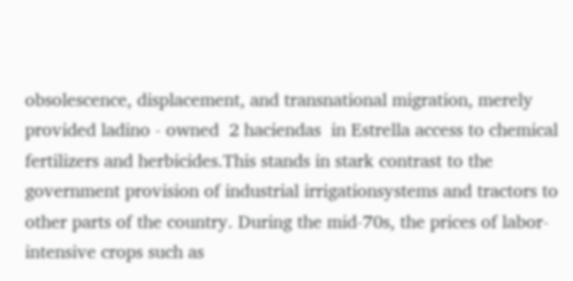obsolescence, displacement, and transnational migration, merely provided ladino - owned  2 haciendas  in Estrella access to chemical fertilizers and herbicides.This stands in stark contrast to the government provision of industrial irrigationsystems and tractors to other parts of the country. During the mid-70s, the prices of labor-intensive crops such as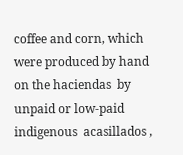coffee and corn, which were produced by hand on the haciendas  by unpaid or low-paid indigenous  acasillados ,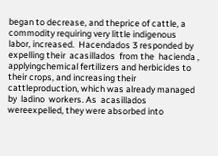began to decrease, and theprice of cattle, a commodity requiring very little indigenous labor, increased.  Hacendados 3 responded by expelling their  acasillados  from the  hacienda , applyingchemical fertilizers and herbicides to their crops, and increasing their cattleproduction, which was already managed by  ladino  workers. As  acasillados  wereexpelled, they were absorbed into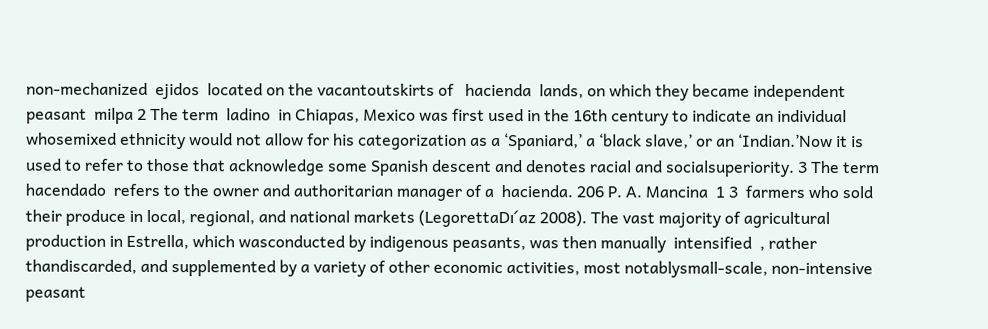non-mechanized  ejidos  located on the vacantoutskirts of   hacienda  lands, on which they became independent peasant  milpa 2 The term  ladino  in Chiapas, Mexico was first used in the 16th century to indicate an individual whosemixed ethnicity would not allow for his categorization as a ‘Spaniard,’ a ‘black slave,’ or an ‘Indian.’Now it is used to refer to those that acknowledge some Spanish descent and denotes racial and socialsuperiority. 3 The term  hacendado  refers to the owner and authoritarian manager of a  hacienda. 206 P. A. Mancina  1 3  farmers who sold their produce in local, regional, and national markets (LegorettaDı´az 2008). The vast majority of agricultural production in Estrella, which wasconducted by indigenous peasants, was then manually  intensified  , rather thandiscarded, and supplemented by a variety of other economic activities, most notablysmall-scale, non-intensive peasant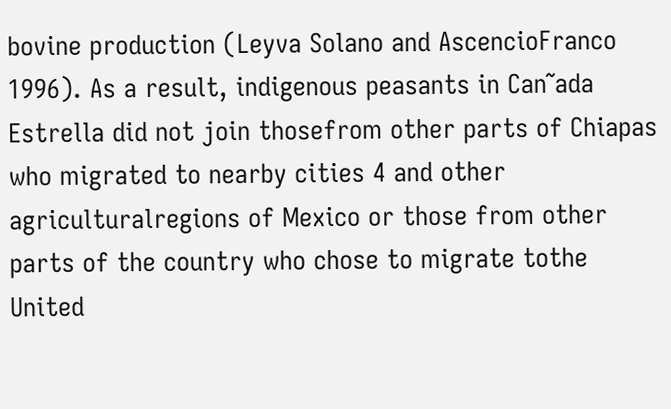bovine production (Leyva Solano and AscencioFranco 1996). As a result, indigenous peasants in Can˜ada Estrella did not join thosefrom other parts of Chiapas who migrated to nearby cities 4 and other agriculturalregions of Mexico or those from other parts of the country who chose to migrate tothe United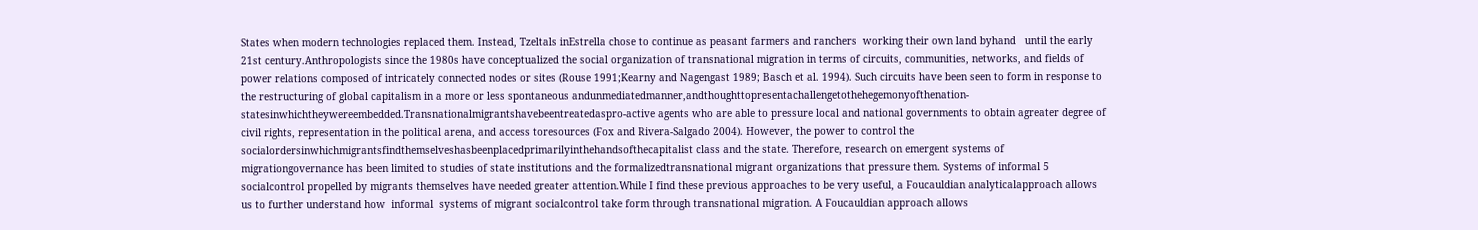States when modern technologies replaced them. Instead, Tzeltals inEstrella chose to continue as peasant farmers and ranchers  working their own land byhand   until the early 21st century.Anthropologists since the 1980s have conceptualized the social organization of transnational migration in terms of circuits, communities, networks, and fields of power relations composed of intricately connected nodes or sites (Rouse 1991;Kearny and Nagengast 1989; Basch et al. 1994). Such circuits have been seen to form in response to the restructuring of global capitalism in a more or less spontaneous andunmediatedmanner,andthoughttopresentachallengetothehegemonyofthenation-statesinwhichtheywereembedded.Transnationalmigrantshavebeentreatedaspro-active agents who are able to pressure local and national governments to obtain agreater degree of civil rights, representation in the political arena, and access toresources (Fox and Rivera-Salgado 2004). However, the power to control the socialordersinwhichmigrantsfindthemselveshasbeenplacedprimarilyinthehandsofthecapitalist class and the state. Therefore, research on emergent systems of migrationgovernance has been limited to studies of state institutions and the formalizedtransnational migrant organizations that pressure them. Systems of informal 5 socialcontrol propelled by migrants themselves have needed greater attention.While I find these previous approaches to be very useful, a Foucauldian analyticalapproach allows us to further understand how  informal  systems of migrant socialcontrol take form through transnational migration. A Foucauldian approach allows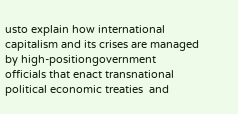usto explain how international capitalism and its crises are managed by high-positiongovernment officials that enact transnational political economic treaties  and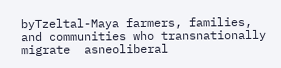byTzeltal-Maya farmers, families, and communities who transnationally migrate  asneoliberal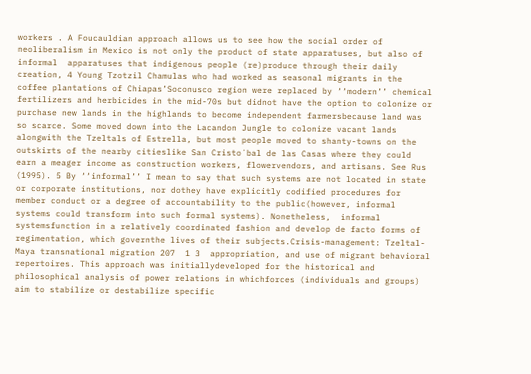workers . A Foucauldian approach allows us to see how the social order of neoliberalism in Mexico is not only the product of state apparatuses, but also of  informal  apparatuses that indigenous people (re)produce through their daily creation, 4 Young Tzotzil Chamulas who had worked as seasonal migrants in the coffee plantations of Chiapas’Soconusco region were replaced by ‘‘modern’’ chemical fertilizers and herbicides in the mid-70s but didnot have the option to colonize or purchase new lands in the highlands to become independent farmersbecause land was so scarce. Some moved down into the Lacandon Jungle to colonize vacant lands alongwith the Tzeltals of Estrella, but most people moved to shanty-towns on the outskirts of the nearby citieslike San Cristo´bal de las Casas where they could earn a meager income as construction workers, flowervendors, and artisans. See Rus (1995). 5 By ‘‘informal’’ I mean to say that such systems are not located in state or corporate institutions, nor dothey have explicitly codified procedures for member conduct or a degree of accountability to the public(however, informal systems could transform into such formal systems). Nonetheless,  informal  systemsfunction in a relatively coordinated fashion and develop de facto forms of regimentation, which governthe lives of their subjects.Crisis-management: Tzeltal-Maya transnational migration 207  1 3  appropriation, and use of migrant behavioral repertoires. This approach was initiallydeveloped for the historical and philosophical analysis of power relations in whichforces (individuals and groups) aim to stabilize or destabilize specific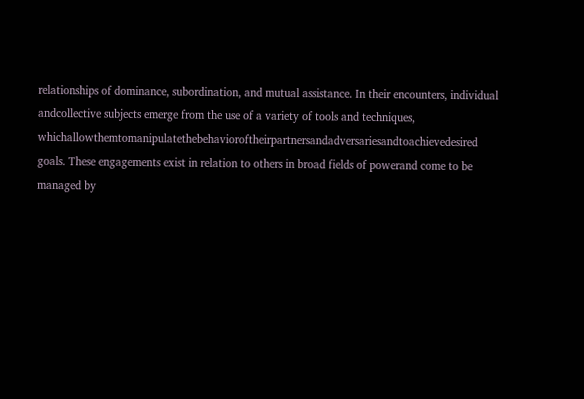relationships of dominance, subordination, and mutual assistance. In their encounters, individual andcollective subjects emerge from the use of a variety of tools and techniques, whichallowthemtomanipulatethebehavioroftheirpartnersandadversariesandtoachievedesired goals. These engagements exist in relation to others in broad fields of powerand come to be managed by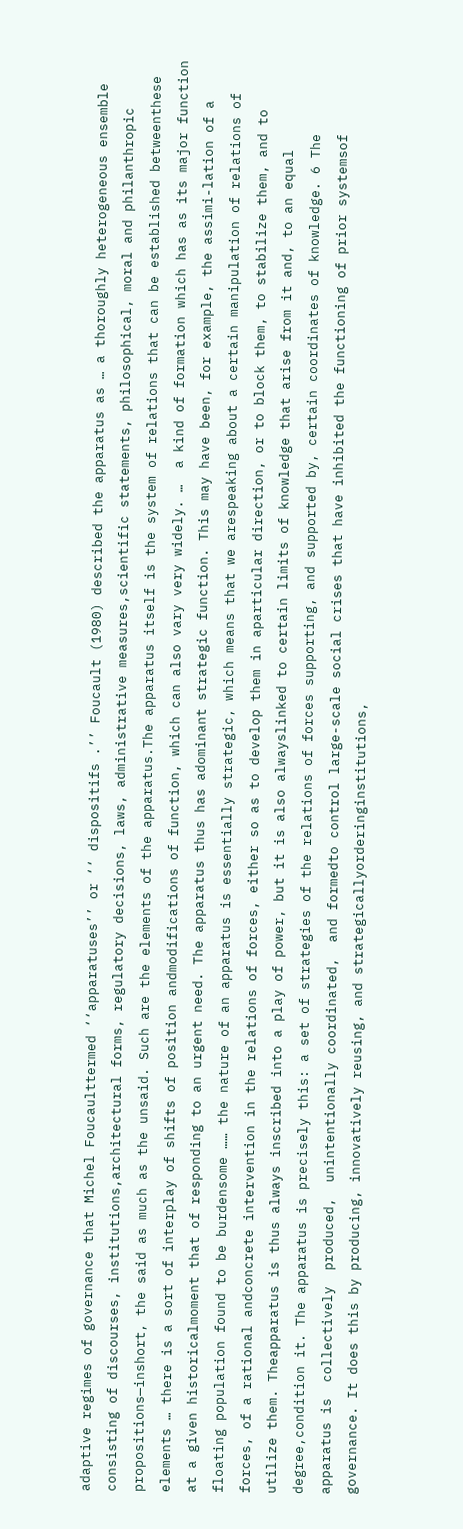adaptive regimes of governance that Michel Foucaulttermed ‘‘apparatuses’’ or ‘‘ dispositifs .’’ Foucault (1980) described the apparatus as … a thoroughly heterogeneous ensemble consisting of discourses, institutions,architectural forms, regulatory decisions, laws, administrative measures,scientific statements, philosophical, moral and philanthropic propositions—inshort, the said as much as the unsaid. Such are the elements of the apparatus.The apparatus itself is the system of relations that can be established betweenthese elements … there is a sort of interplay of shifts of position andmodifications of function, which can also vary very widely. …  a kind of formation which has as its major function at a given historicalmoment that of responding to an urgent need. The apparatus thus has adominant strategic function. This may have been, for example, the assimi-lation of a floating population found to be burdensome …… the nature of an apparatus is essentially strategic, which means that we arespeaking about a certain manipulation of relations of forces, of a rational andconcrete intervention in the relations of forces, either so as to develop them in aparticular direction, or to block them, to stabilize them, and to utilize them. Theapparatus is thus always inscribed into a play of power, but it is also alwayslinked to certain limits of knowledge that arise from it and, to an equal degree,condition it. The apparatus is precisely this: a set of strategies of the relations of forces supporting, and supported by, certain coordinates of knowledge. 6 The apparatus is  collectively  produced,  unintentionally coordinated,  and formedto control large-scale social crises that have inhibited the functioning of prior systemsof governance. It does this by producing, innovatively reusing, and strategicallyorderinginstitutions,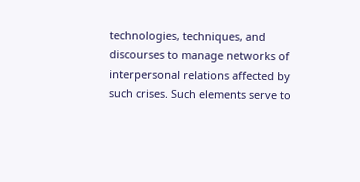technologies, techniques, and discourses to manage networks of interpersonal relations affected by such crises. Such elements serve to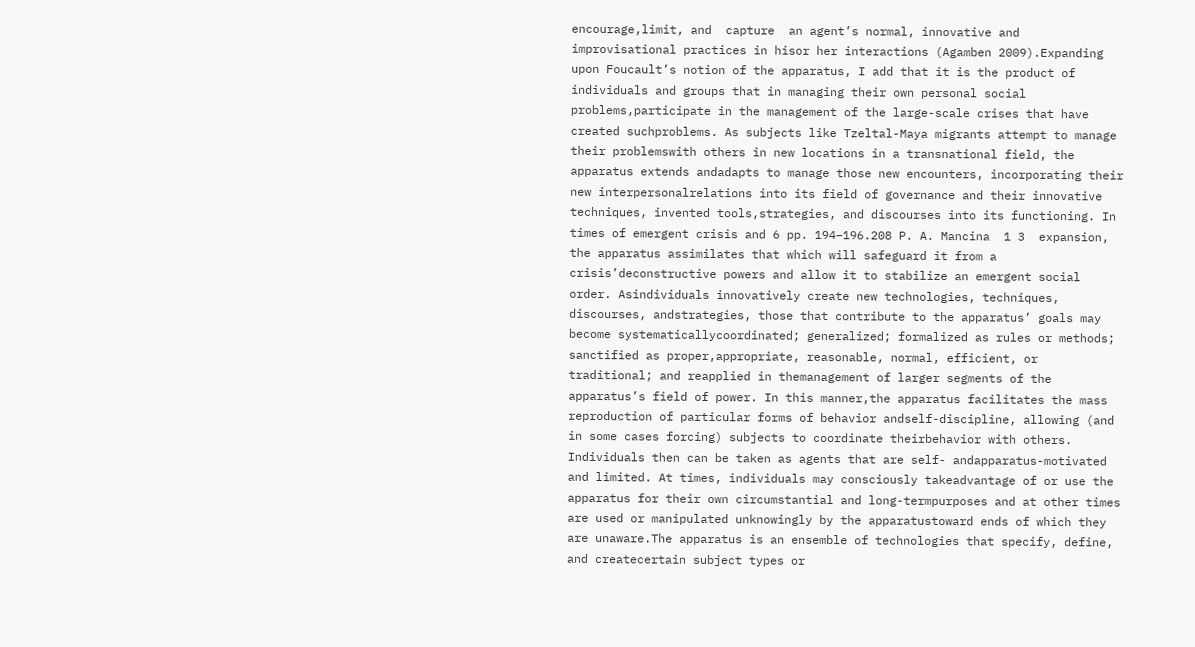encourage,limit, and  capture  an agent’s normal, innovative and improvisational practices in hisor her interactions (Agamben 2009).Expanding upon Foucault’s notion of the apparatus, I add that it is the product of individuals and groups that in managing their own personal social problems,participate in the management of the large-scale crises that have created suchproblems. As subjects like Tzeltal-Maya migrants attempt to manage their problemswith others in new locations in a transnational field, the apparatus extends andadapts to manage those new encounters, incorporating their new interpersonalrelations into its field of governance and their innovative techniques, invented tools,strategies, and discourses into its functioning. In times of emergent crisis and 6 pp. 194–196.208 P. A. Mancina  1 3  expansion, the apparatus assimilates that which will safeguard it from a crisis’deconstructive powers and allow it to stabilize an emergent social order. Asindividuals innovatively create new technologies, techniques, discourses, andstrategies, those that contribute to the apparatus’ goals may become systematicallycoordinated; generalized; formalized as rules or methods; sanctified as proper,appropriate, reasonable, normal, efficient, or traditional; and reapplied in themanagement of larger segments of the apparatus’s field of power. In this manner,the apparatus facilitates the mass reproduction of particular forms of behavior andself-discipline, allowing (and in some cases forcing) subjects to coordinate theirbehavior with others. Individuals then can be taken as agents that are self- andapparatus-motivated and limited. At times, individuals may consciously takeadvantage of or use the apparatus for their own circumstantial and long-termpurposes and at other times are used or manipulated unknowingly by the apparatustoward ends of which they are unaware.The apparatus is an ensemble of technologies that specify, define, and createcertain subject types or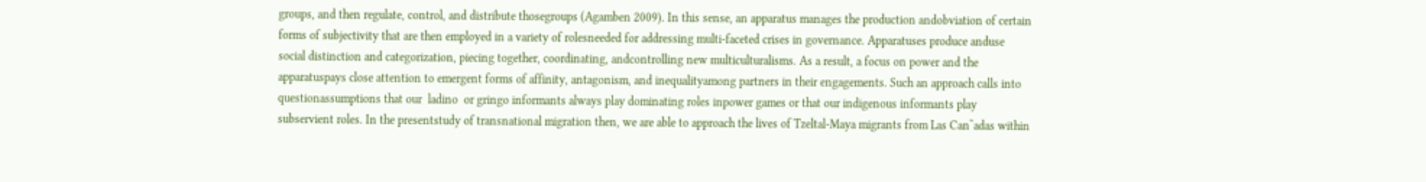groups, and then regulate, control, and distribute thosegroups (Agamben 2009). In this sense, an apparatus manages the production andobviation of certain forms of subjectivity that are then employed in a variety of rolesneeded for addressing multi-faceted crises in governance. Apparatuses produce anduse social distinction and categorization, piecing together, coordinating, andcontrolling new multiculturalisms. As a result, a focus on power and the apparatuspays close attention to emergent forms of affinity, antagonism, and inequalityamong partners in their engagements. Such an approach calls into questionassumptions that our  ladino  or gringo informants always play dominating roles inpower games or that our indigenous informants play subservient roles. In the presentstudy of transnational migration then, we are able to approach the lives of Tzeltal-Maya migrants from Las Can˜adas within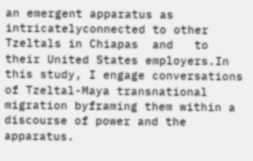an emergent apparatus as intricatelyconnected to other Tzeltals in Chiapas  and   to their United States employers.In this study, I engage conversations of Tzeltal-Maya transnational migration byframing them within a discourse of power and the apparatus.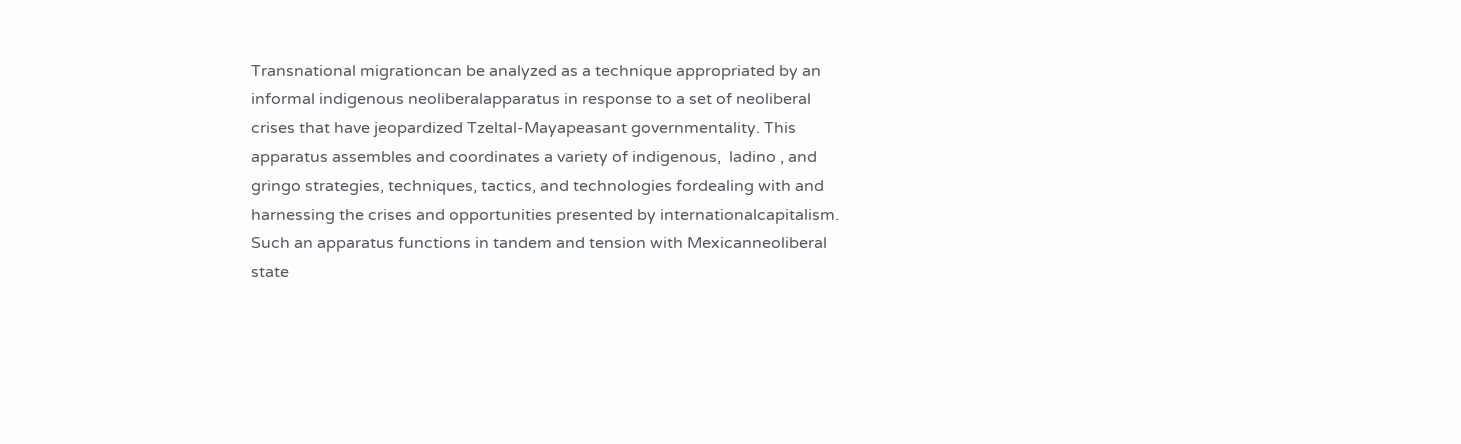Transnational migrationcan be analyzed as a technique appropriated by an informal indigenous neoliberalapparatus in response to a set of neoliberal crises that have jeopardized Tzeltal-Mayapeasant governmentality. This apparatus assembles and coordinates a variety of indigenous,  ladino , and gringo strategies, techniques, tactics, and technologies fordealing with and harnessing the crises and opportunities presented by internationalcapitalism. Such an apparatus functions in tandem and tension with Mexicanneoliberal state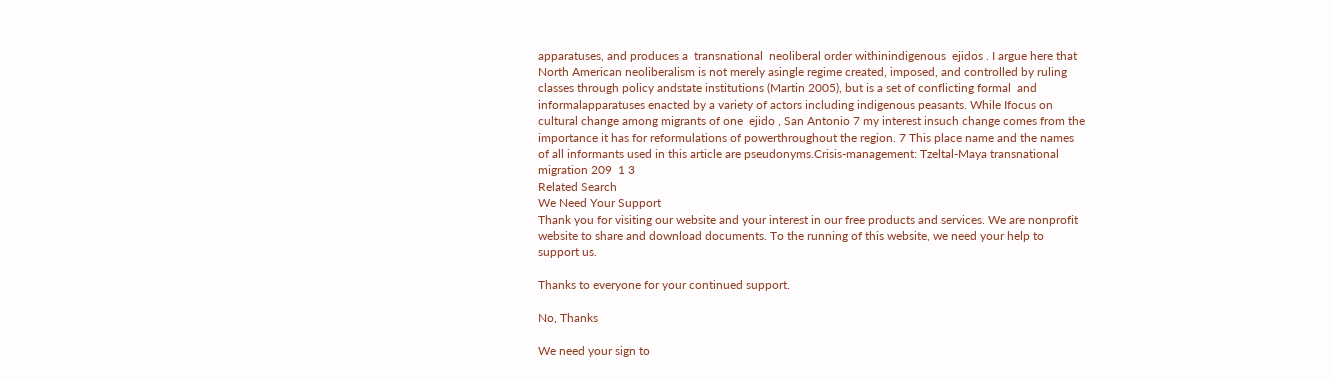apparatuses, and produces a  transnational  neoliberal order withinindigenous  ejidos . I argue here that North American neoliberalism is not merely asingle regime created, imposed, and controlled by ruling classes through policy andstate institutions (Martin 2005), but is a set of conflicting formal  and   informalapparatuses enacted by a variety of actors including indigenous peasants. While Ifocus on cultural change among migrants of one  ejido , San Antonio 7 my interest insuch change comes from the importance it has for reformulations of powerthroughout the region. 7 This place name and the names of all informants used in this article are pseudonyms.Crisis-management: Tzeltal-Maya transnational migration 209  1 3
Related Search
We Need Your Support
Thank you for visiting our website and your interest in our free products and services. We are nonprofit website to share and download documents. To the running of this website, we need your help to support us.

Thanks to everyone for your continued support.

No, Thanks

We need your sign to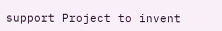support Project to invent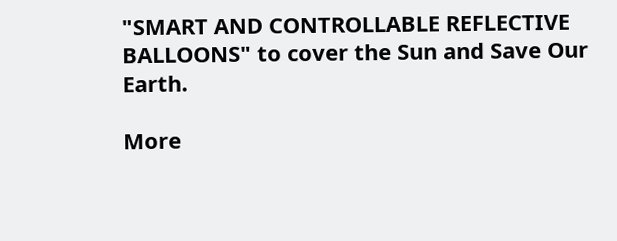"SMART AND CONTROLLABLE REFLECTIVE BALLOONS" to cover the Sun and Save Our Earth.

More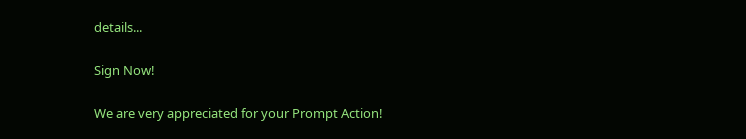details...

Sign Now!

We are very appreciated for your Prompt Action!